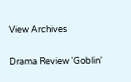View Archives

Drama Review 'Goblin'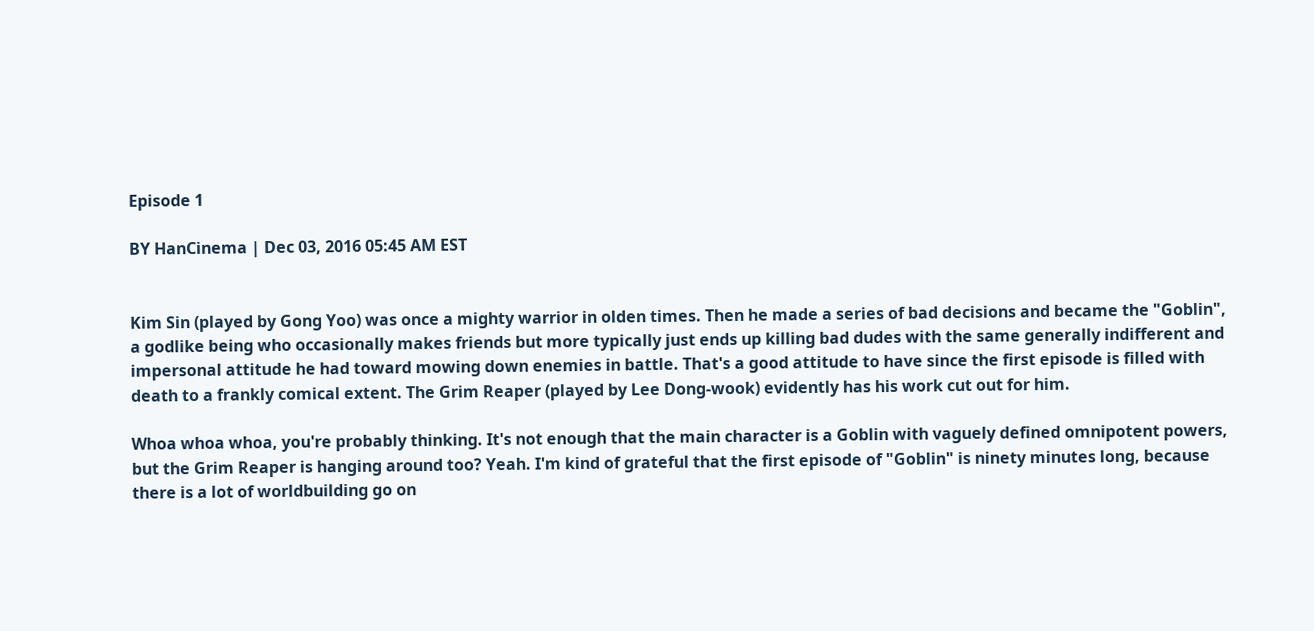Episode 1

BY HanCinema | Dec 03, 2016 05:45 AM EST


Kim Sin (played by Gong Yoo) was once a mighty warrior in olden times. Then he made a series of bad decisions and became the "Goblin", a godlike being who occasionally makes friends but more typically just ends up killing bad dudes with the same generally indifferent and impersonal attitude he had toward mowing down enemies in battle. That's a good attitude to have since the first episode is filled with death to a frankly comical extent. The Grim Reaper (played by Lee Dong-wook) evidently has his work cut out for him.

Whoa whoa whoa, you're probably thinking. It's not enough that the main character is a Goblin with vaguely defined omnipotent powers, but the Grim Reaper is hanging around too? Yeah. I'm kind of grateful that the first episode of "Goblin" is ninety minutes long, because there is a lot of worldbuilding go on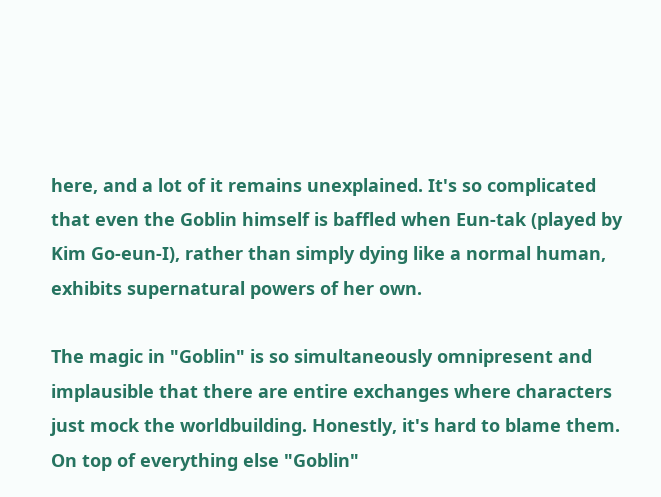here, and a lot of it remains unexplained. It's so complicated that even the Goblin himself is baffled when Eun-tak (played by Kim Go-eun-I), rather than simply dying like a normal human, exhibits supernatural powers of her own.

The magic in "Goblin" is so simultaneously omnipresent and implausible that there are entire exchanges where characters just mock the worldbuilding. Honestly, it's hard to blame them. On top of everything else "Goblin"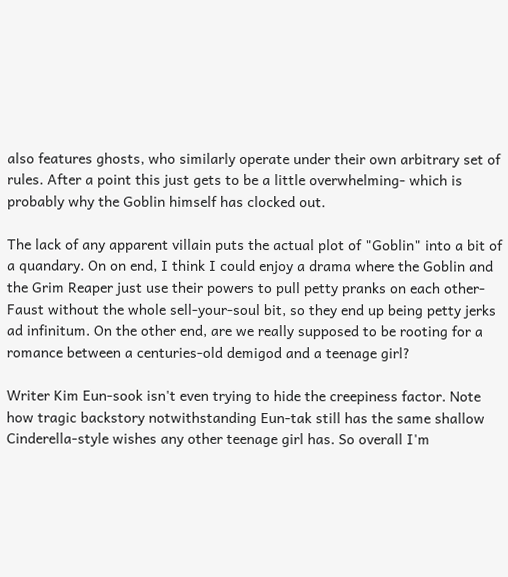also features ghosts, who similarly operate under their own arbitrary set of rules. After a point this just gets to be a little overwhelming- which is probably why the Goblin himself has clocked out.

The lack of any apparent villain puts the actual plot of "Goblin" into a bit of a quandary. On on end, I think I could enjoy a drama where the Goblin and the Grim Reaper just use their powers to pull petty pranks on each other- Faust without the whole sell-your-soul bit, so they end up being petty jerks ad infinitum. On the other end, are we really supposed to be rooting for a romance between a centuries-old demigod and a teenage girl?

Writer Kim Eun-sook isn't even trying to hide the creepiness factor. Note how tragic backstory notwithstanding Eun-tak still has the same shallow Cinderella-style wishes any other teenage girl has. So overall I'm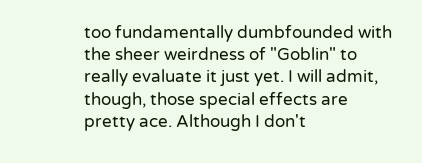too fundamentally dumbfounded with the sheer weirdness of "Goblin" to really evaluate it just yet. I will admit, though, those special effects are pretty ace. Although I don't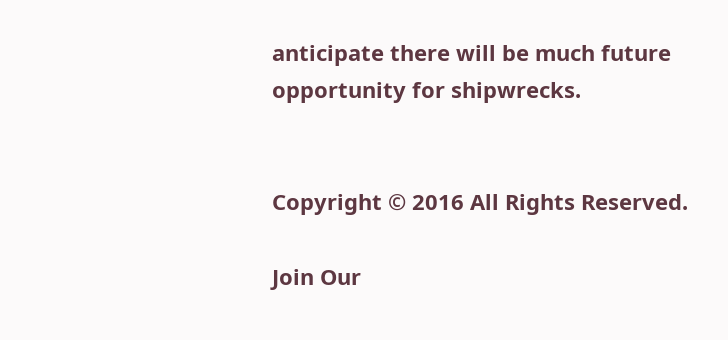anticipate there will be much future opportunity for shipwrecks.


Copyright © 2016 All Rights Reserved.

Join Our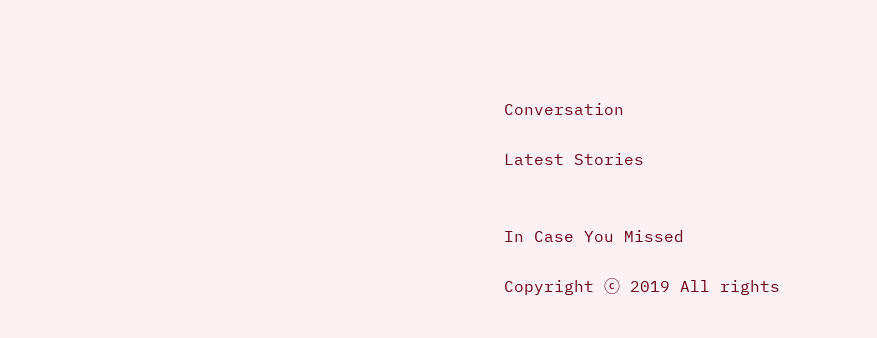Conversation

Latest Stories


In Case You Missed

Copyright ⓒ 2019 All rights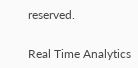reserved.


Real Time Analytics